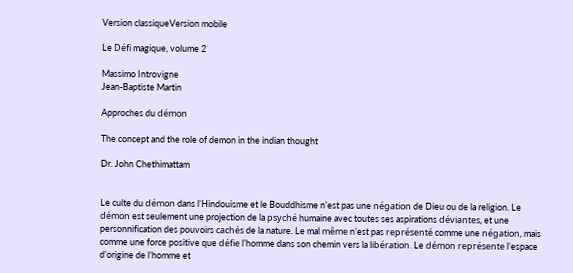Version classiqueVersion mobile

Le Défi magique, volume 2

Massimo Introvigne
Jean-Baptiste Martin

Approches du démon

The concept and the role of demon in the indian thought

Dr. John Chethimattam


Le culte du démon dans l’Hindouisme et le Bouddhisme n’est pas une négation de Dieu ou de la religion. Le démon est seulement une projection de la psyché humaine avec toutes ses aspirations déviantes, et une personnification des pouvoirs cachés de la nature. Le mal même n’est pas représenté comme une négation, mais comme une force positive que défie l’homme dans son chemin vers la libération. Le démon représente l’espace d’origine de l’homme et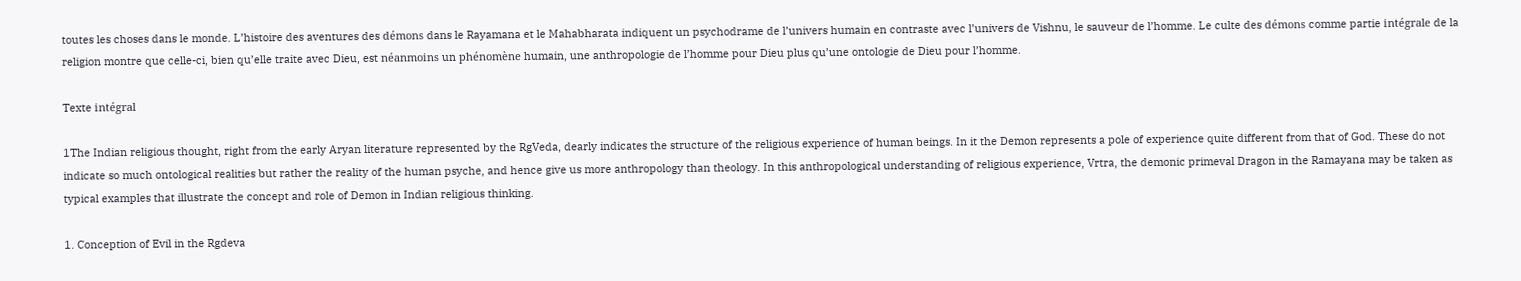toutes les choses dans le monde. L’histoire des aventures des démons dans le Rayamana et le Mahabharata indiquent un psychodrame de l’univers humain en contraste avec l’univers de Vishnu, le sauveur de l’homme. Le culte des démons comme partie intégrale de la religion montre que celle-ci, bien qu’elle traite avec Dieu, est néanmoins un phénomène humain, une anthropologie de l’homme pour Dieu plus qu’une ontologie de Dieu pour l’homme.

Texte intégral

1The Indian religious thought, right from the early Aryan literature represented by the RgVeda, dearly indicates the structure of the religious experience of human beings. In it the Demon represents a pole of experience quite different from that of God. These do not indicate so much ontological realities but rather the reality of the human psyche, and hence give us more anthropology than theology. In this anthropological understanding of religious experience, Vrtra, the demonic primeval Dragon in the Ramayana may be taken as typical examples that illustrate the concept and role of Demon in Indian religious thinking.

1. Conception of Evil in the Rgdeva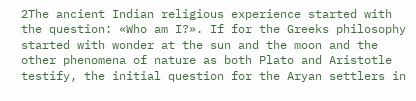2The ancient Indian religious experience started with the question: «Who am I?». If for the Greeks philosophy started with wonder at the sun and the moon and the other phenomena of nature as both Plato and Aristotle testify, the initial question for the Aryan settlers in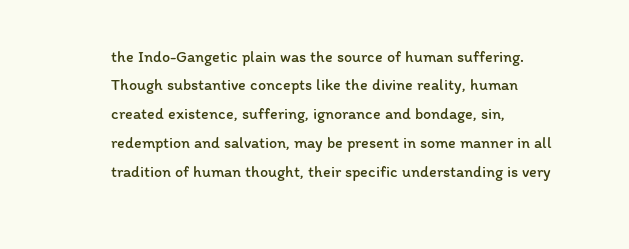the Indo-Gangetic plain was the source of human suffering. Though substantive concepts like the divine reality, human created existence, suffering, ignorance and bondage, sin, redemption and salvation, may be present in some manner in all tradition of human thought, their specific understanding is very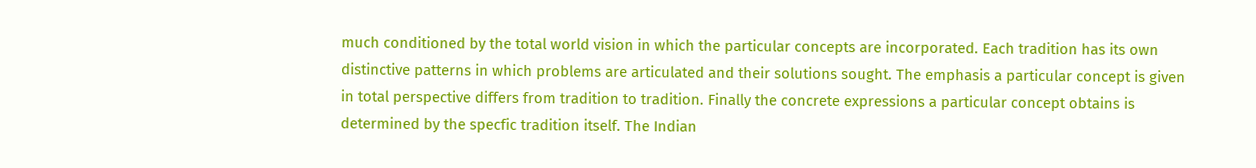much conditioned by the total world vision in which the particular concepts are incorporated. Each tradition has its own distinctive patterns in which problems are articulated and their solutions sought. The emphasis a particular concept is given in total perspective differs from tradition to tradition. Finally the concrete expressions a particular concept obtains is determined by the specfic tradition itself. The Indian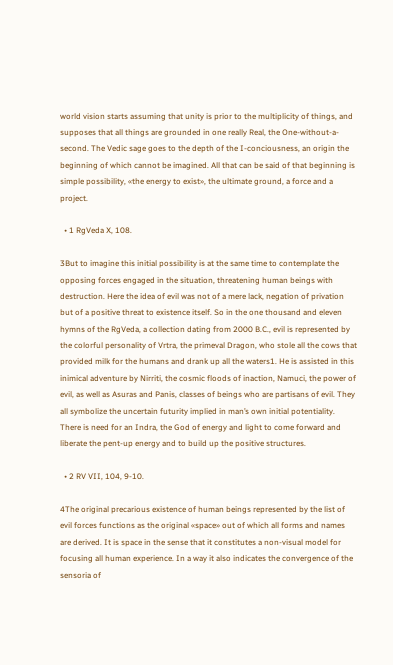world vision starts assuming that unity is prior to the multiplicity of things, and supposes that all things are grounded in one really Real, the One-without-a-second. The Vedic sage goes to the depth of the I-conciousness, an origin the beginning of which cannot be imagined. All that can be said of that beginning is simple possibility, «the energy to exist», the ultimate ground, a force and a project.

  • 1 RgVeda X, 108.

3But to imagine this initial possibility is at the same time to contemplate the opposing forces engaged in the situation, threatening human beings with destruction. Here the idea of evil was not of a mere lack, negation of privation but of a positive threat to existence itself. So in the one thousand and eleven hymns of the RgVeda, a collection dating from 2000 B.C., evil is represented by the colorful personality of Vrtra, the primeval Dragon, who stole all the cows that provided milk for the humans and drank up all the waters1. He is assisted in this inimical adventure by Nirriti, the cosmic floods of inaction, Namuci, the power of evil, as well as Asuras and Panis, classes of beings who are partisans of evil. They all symbolize the uncertain futurity implied in man’s own initial potentiality. There is need for an Indra, the God of energy and light to come forward and liberate the pent-up energy and to build up the positive structures.

  • 2 RV VII, 104, 9-10.

4The original precarious existence of human beings represented by the list of evil forces functions as the original «space» out of which all forms and names are derived. It is space in the sense that it constitutes a non-visual model for focusing all human experience. In a way it also indicates the convergence of the sensoria of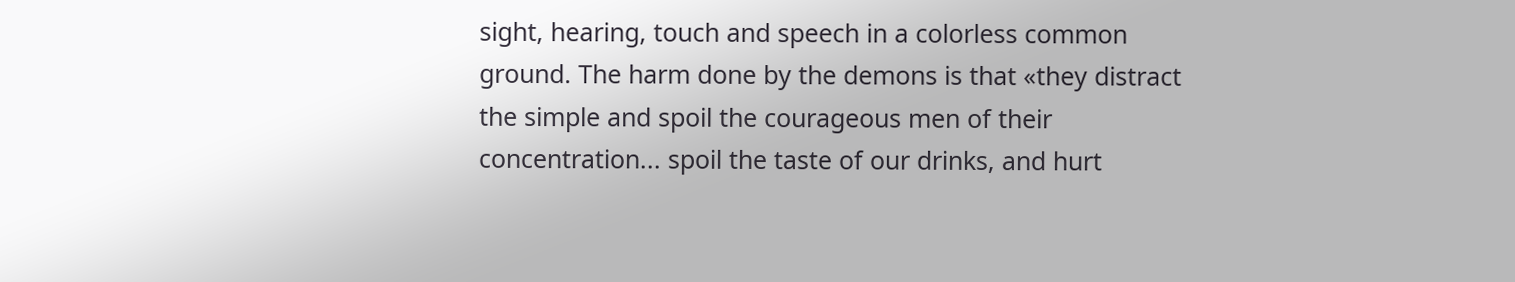sight, hearing, touch and speech in a colorless common ground. The harm done by the demons is that «they distract the simple and spoil the courageous men of their concentration... spoil the taste of our drinks, and hurt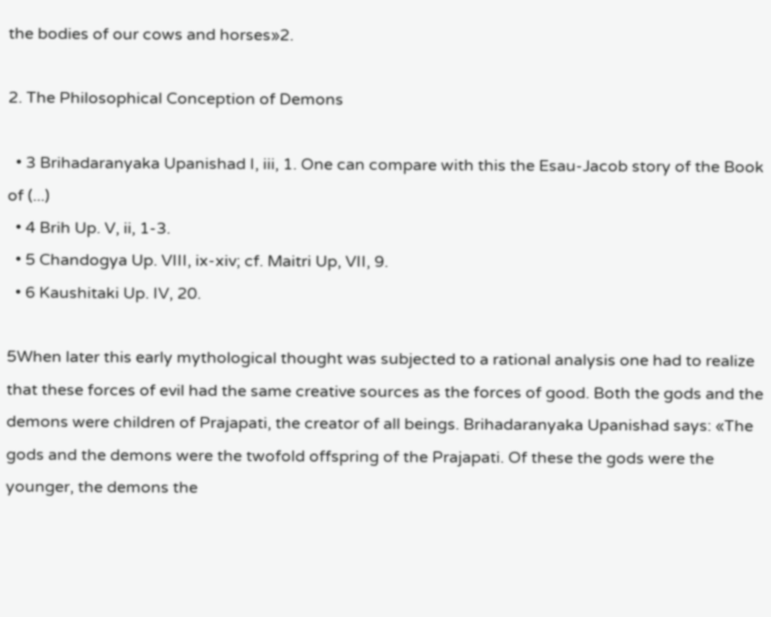the bodies of our cows and horses»2.

2. The Philosophical Conception of Demons

  • 3 Brihadaranyaka Upanishad I, iii, 1. One can compare with this the Esau-Jacob story of the Book of (...)
  • 4 Brih Up. V, ii, 1-3.
  • 5 Chandogya Up. VIII, ix-xiv; cf. Maitri Up, VII, 9.
  • 6 Kaushitaki Up. IV, 20.

5When later this early mythological thought was subjected to a rational analysis one had to realize that these forces of evil had the same creative sources as the forces of good. Both the gods and the demons were children of Prajapati, the creator of all beings. Brihadaranyaka Upanishad says: «The gods and the demons were the twofold offspring of the Prajapati. Of these the gods were the younger, the demons the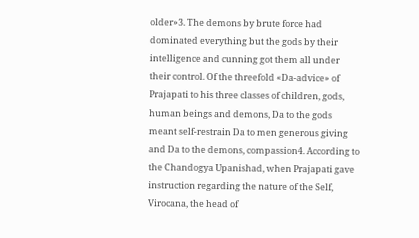older»3. The demons by brute force had dominated everything but the gods by their intelligence and cunning got them all under their control. Of the threefold «Da-advice» of Prajapati to his three classes of children, gods, human beings and demons, Da to the gods meant self-restrain Da to men generous giving and Da to the demons, compassion4. According to the Chandogya Upanishad, when Prajapati gave instruction regarding the nature of the Self, Virocana, the head of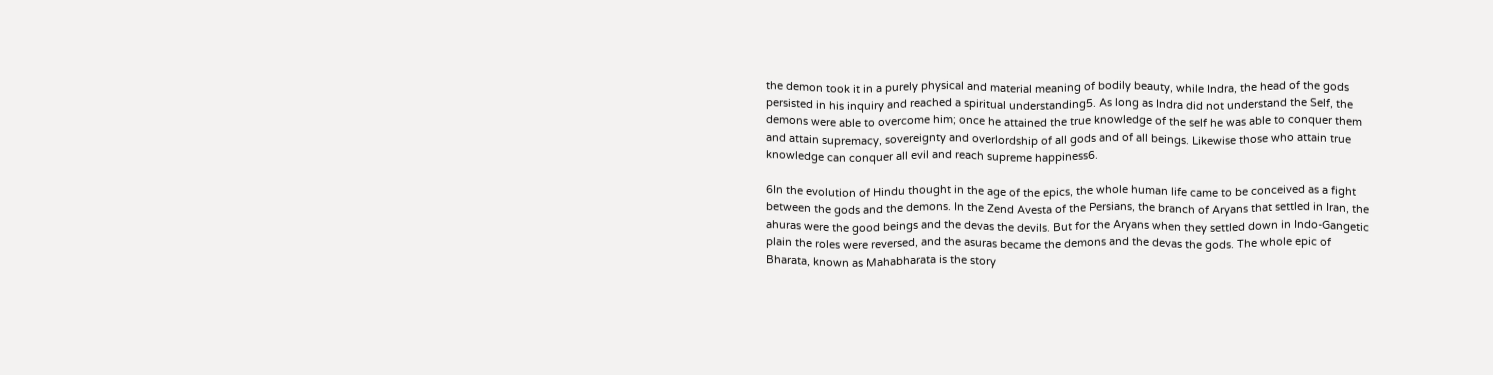the demon took it in a purely physical and material meaning of bodily beauty, while Indra, the head of the gods persisted in his inquiry and reached a spiritual understanding5. As long as Indra did not understand the Self, the demons were able to overcome him; once he attained the true knowledge of the self he was able to conquer them and attain supremacy, sovereignty and overlordship of all gods and of all beings. Likewise those who attain true knowledge can conquer all evil and reach supreme happiness6.

6In the evolution of Hindu thought in the age of the epics, the whole human life came to be conceived as a fight between the gods and the demons. In the Zend Avesta of the Persians, the branch of Aryans that settled in Iran, the ahuras were the good beings and the devas the devils. But for the Aryans when they settled down in Indo-Gangetic plain the roles were reversed, and the asuras became the demons and the devas the gods. The whole epic of Bharata, known as Mahabharata is the story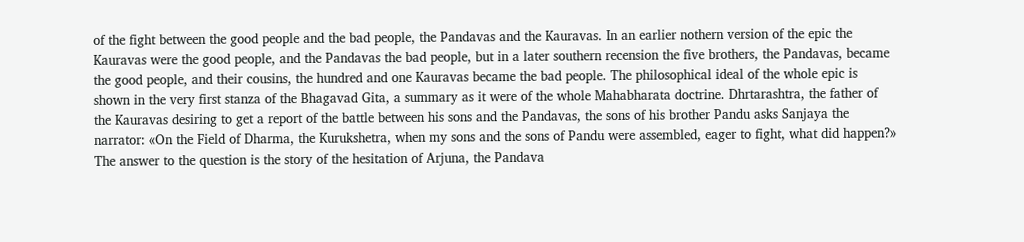of the fight between the good people and the bad people, the Pandavas and the Kauravas. In an earlier nothern version of the epic the Kauravas were the good people, and the Pandavas the bad people, but in a later southern recension the five brothers, the Pandavas, became the good people, and their cousins, the hundred and one Kauravas became the bad people. The philosophical ideal of the whole epic is shown in the very first stanza of the Bhagavad Gita, a summary as it were of the whole Mahabharata doctrine. Dhrtarashtra, the father of the Kauravas desiring to get a report of the battle between his sons and the Pandavas, the sons of his brother Pandu asks Sanjaya the narrator: «On the Field of Dharma, the Kurukshetra, when my sons and the sons of Pandu were assembled, eager to fight, what did happen?» The answer to the question is the story of the hesitation of Arjuna, the Pandava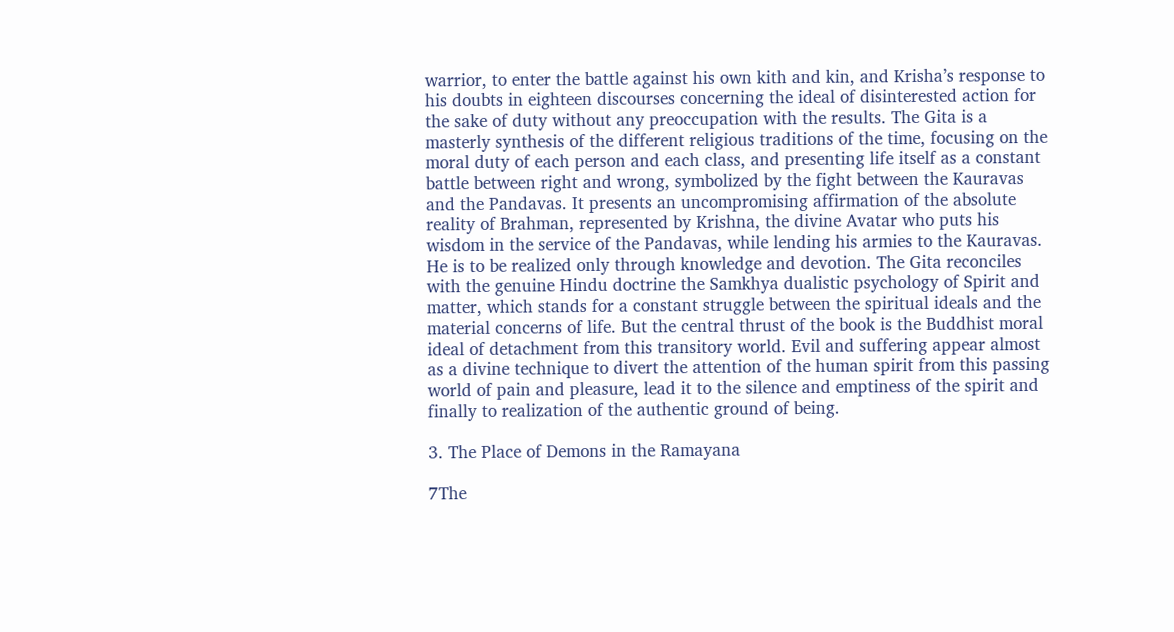warrior, to enter the battle against his own kith and kin, and Krisha’s response to his doubts in eighteen discourses concerning the ideal of disinterested action for the sake of duty without any preoccupation with the results. The Gita is a masterly synthesis of the different religious traditions of the time, focusing on the moral duty of each person and each class, and presenting life itself as a constant battle between right and wrong, symbolized by the fight between the Kauravas and the Pandavas. It presents an uncompromising affirmation of the absolute reality of Brahman, represented by Krishna, the divine Avatar who puts his wisdom in the service of the Pandavas, while lending his armies to the Kauravas. He is to be realized only through knowledge and devotion. The Gita reconciles with the genuine Hindu doctrine the Samkhya dualistic psychology of Spirit and matter, which stands for a constant struggle between the spiritual ideals and the material concerns of life. But the central thrust of the book is the Buddhist moral ideal of detachment from this transitory world. Evil and suffering appear almost as a divine technique to divert the attention of the human spirit from this passing world of pain and pleasure, lead it to the silence and emptiness of the spirit and finally to realization of the authentic ground of being.

3. The Place of Demons in the Ramayana

7The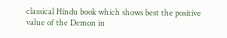classical Hindu book which shows best the positive value of the Demon in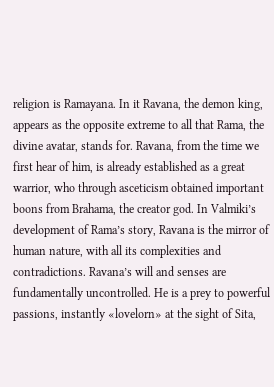religion is Ramayana. In it Ravana, the demon king, appears as the opposite extreme to all that Rama, the divine avatar, stands for. Ravana, from the time we first hear of him, is already established as a great warrior, who through asceticism obtained important boons from Brahama, the creator god. In Valmiki’s development of Rama’s story, Ravana is the mirror of human nature, with all its complexities and contradictions. Ravana’s will and senses are fundamentally uncontrolled. He is a prey to powerful passions, instantly «lovelorn» at the sight of Sita,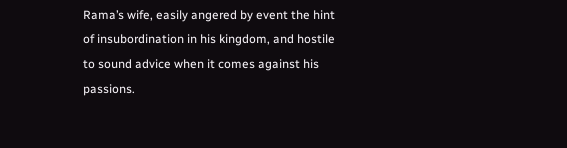Rama’s wife, easily angered by event the hint of insubordination in his kingdom, and hostile to sound advice when it comes against his passions.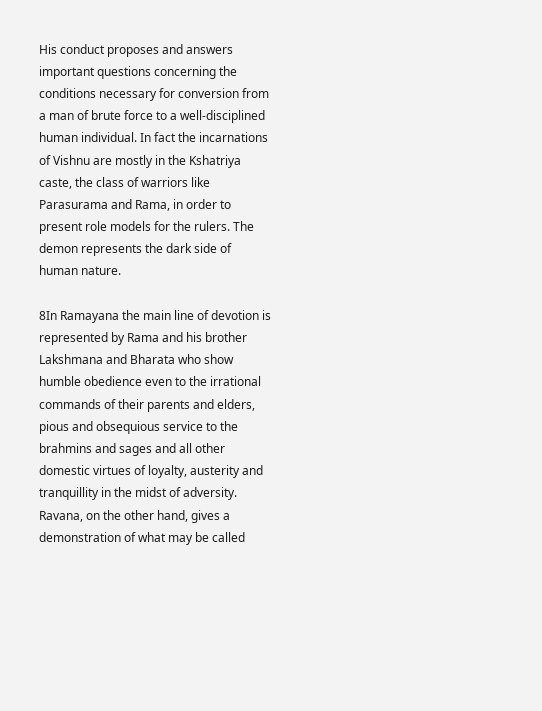His conduct proposes and answers important questions concerning the conditions necessary for conversion from a man of brute force to a well-disciplined human individual. In fact the incarnations of Vishnu are mostly in the Kshatriya caste, the class of warriors like Parasurama and Rama, in order to present role models for the rulers. The demon represents the dark side of human nature.

8In Ramayana the main line of devotion is represented by Rama and his brother Lakshmana and Bharata who show humble obedience even to the irrational commands of their parents and elders, pious and obsequious service to the brahmins and sages and all other domestic virtues of loyalty, austerity and tranquillity in the midst of adversity. Ravana, on the other hand, gives a demonstration of what may be called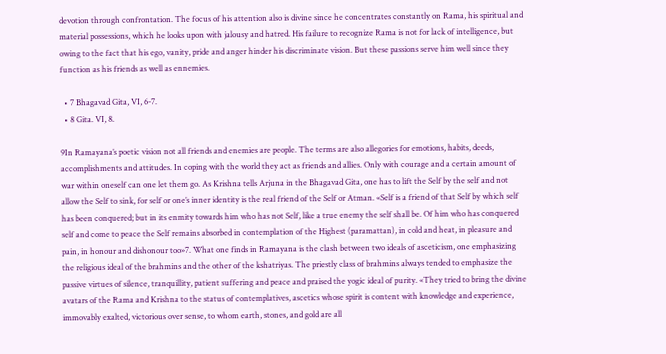devotion through confrontation. The focus of his attention also is divine since he concentrates constantly on Rama, his spiritual and material possessions, which he looks upon with jalousy and hatred. His failure to recognize Rama is not for lack of intelligence, but owing to the fact that his ego, vanity, pride and anger hinder his discriminate vision. But these passions serve him well since they function as his friends as well as ennemies.

  • 7 Bhagavad Gita, VI, 6-7.
  • 8 Gita. VI, 8.

9In Ramayana’s poetic vision not all friends and enemies are people. The terms are also allegories for emotions, habits, deeds, accomplishments and attitudes. In coping with the world they act as friends and allies. Only with courage and a certain amount of war within oneself can one let them go. As Krishna tells Arjuna in the Bhagavad Gita, one has to lift the Self by the self and not allow the Self to sink, for self or one’s inner identity is the real friend of the Self or Atman. «Self is a friend of that Self by which self has been conquered; but in its enmity towards him who has not Self, like a true enemy the self shall be. Of him who has conquered self and come to peace the Self remains absorbed in contemplation of the Highest (paramattan), in cold and heat, in pleasure and pain, in honour and dishonour too»7. What one finds in Ramayana is the clash between two ideals of asceticism, one emphasizing the religious ideal of the brahmins and the other of the kshatriyas. The priestly class of brahmins always tended to emphasize the passive virtues of silence, tranquillity, patient suffering and peace and praised the yogic ideal of purity. «They tried to bring the divine avatars of the Rama and Krishna to the status of contemplatives, ascetics whose spirit is content with knowledge and experience, immovably exalted, victorious over sense, to whom earth, stones, and gold are all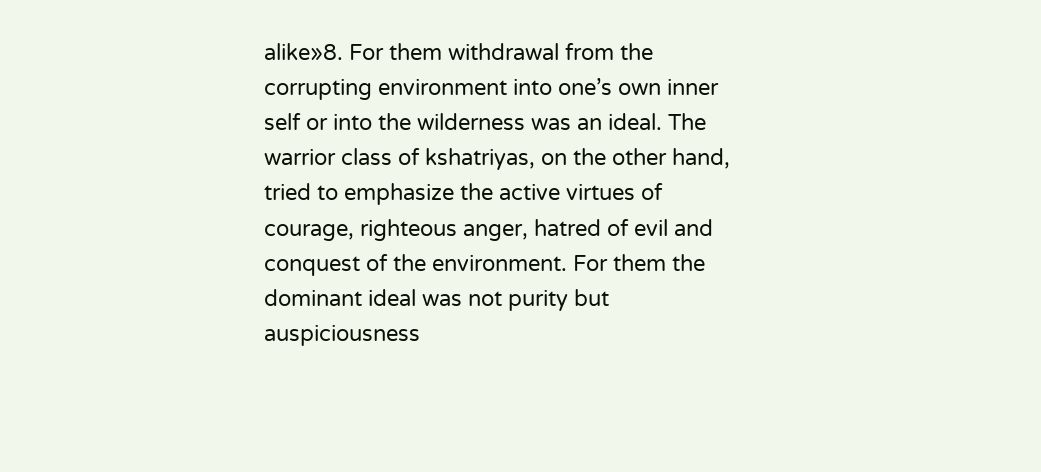alike»8. For them withdrawal from the corrupting environment into one’s own inner self or into the wilderness was an ideal. The warrior class of kshatriyas, on the other hand, tried to emphasize the active virtues of courage, righteous anger, hatred of evil and conquest of the environment. For them the dominant ideal was not purity but auspiciousness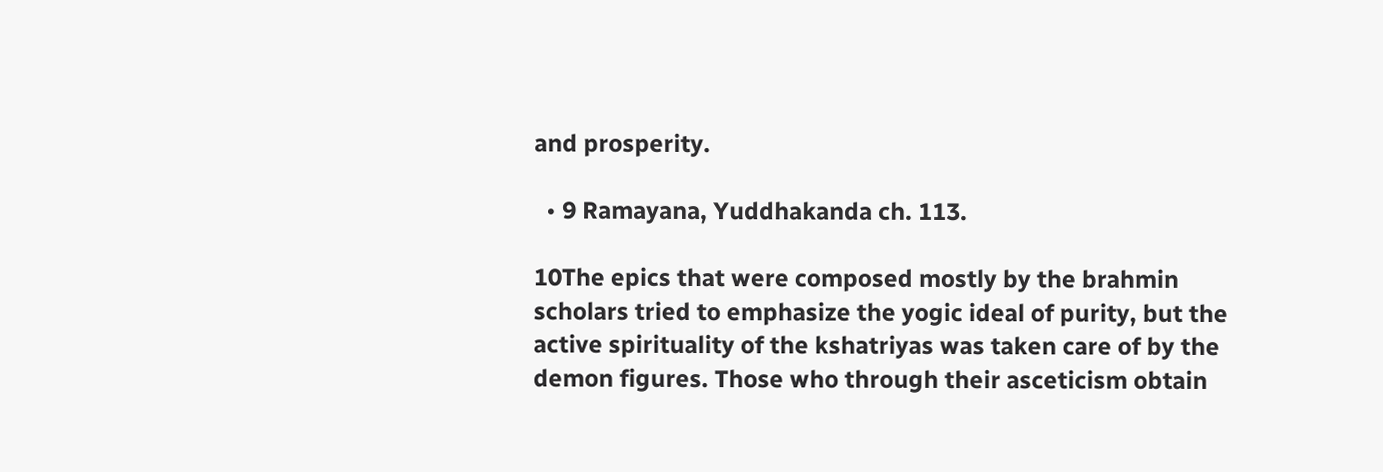and prosperity.

  • 9 Ramayana, Yuddhakanda ch. 113.

10The epics that were composed mostly by the brahmin scholars tried to emphasize the yogic ideal of purity, but the active spirituality of the kshatriyas was taken care of by the demon figures. Those who through their asceticism obtain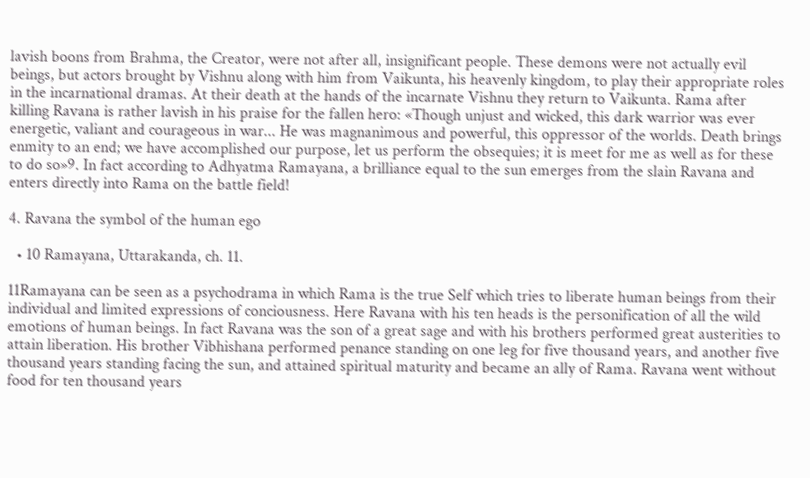lavish boons from Brahma, the Creator, were not after all, insignificant people. These demons were not actually evil beings, but actors brought by Vishnu along with him from Vaikunta, his heavenly kingdom, to play their appropriate roles in the incarnational dramas. At their death at the hands of the incarnate Vishnu they return to Vaikunta. Rama after killing Ravana is rather lavish in his praise for the fallen hero: «Though unjust and wicked, this dark warrior was ever energetic, valiant and courageous in war... He was magnanimous and powerful, this oppressor of the worlds. Death brings enmity to an end; we have accomplished our purpose, let us perform the obsequies; it is meet for me as well as for these to do so»9. In fact according to Adhyatma Ramayana, a brilliance equal to the sun emerges from the slain Ravana and enters directly into Rama on the battle field!

4. Ravana the symbol of the human ego

  • 10 Ramayana, Uttarakanda, ch. 11.

11Ramayana can be seen as a psychodrama in which Rama is the true Self which tries to liberate human beings from their individual and limited expressions of conciousness. Here Ravana with his ten heads is the personification of all the wild emotions of human beings. In fact Ravana was the son of a great sage and with his brothers performed great austerities to attain liberation. His brother Vibhishana performed penance standing on one leg for five thousand years, and another five thousand years standing facing the sun, and attained spiritual maturity and became an ally of Rama. Ravana went without food for ten thousand years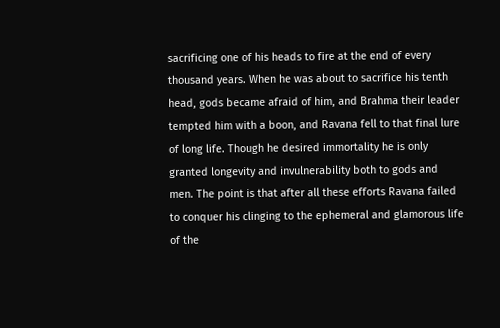sacrificing one of his heads to fire at the end of every thousand years. When he was about to sacrifice his tenth head, gods became afraid of him, and Brahma their leader tempted him with a boon, and Ravana fell to that final lure of long life. Though he desired immortality he is only granted longevity and invulnerability both to gods and men. The point is that after all these efforts Ravana failed to conquer his clinging to the ephemeral and glamorous life of the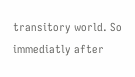transitory world. So immediatly after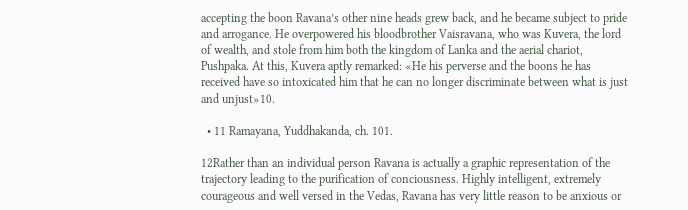accepting the boon Ravana’s other nine heads grew back, and he became subject to pride and arrogance. He overpowered his bloodbrother Vaisravana, who was Kuvera, the lord of wealth, and stole from him both the kingdom of Lanka and the aerial chariot, Pushpaka. At this, Kuvera aptly remarked: «He his perverse and the boons he has received have so intoxicated him that he can no longer discriminate between what is just and unjust»10.

  • 11 Ramayana, Yuddhakanda, ch. 101.

12Rather than an individual person Ravana is actually a graphic representation of the trajectory leading to the purification of conciousness. Highly intelligent, extremely courageous and well versed in the Vedas, Ravana has very little reason to be anxious or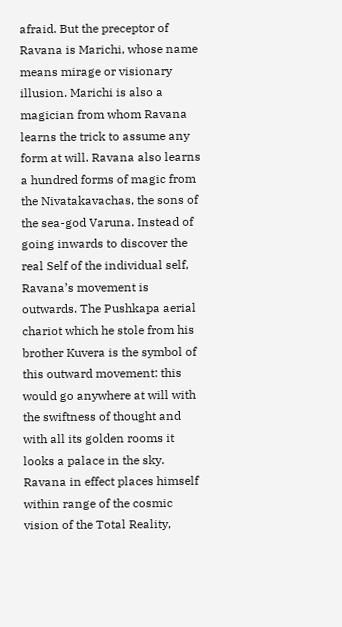afraid. But the preceptor of Ravana is Marichi, whose name means mirage or visionary illusion. Marichi is also a magician from whom Ravana learns the trick to assume any form at will. Ravana also learns a hundred forms of magic from the Nivatakavachas, the sons of the sea-god Varuna. Instead of going inwards to discover the real Self of the individual self, Ravana’s movement is outwards. The Pushkapa aerial chariot which he stole from his brother Kuvera is the symbol of this outward movement: this would go anywhere at will with the swiftness of thought and with all its golden rooms it looks a palace in the sky. Ravana in effect places himself within range of the cosmic vision of the Total Reality,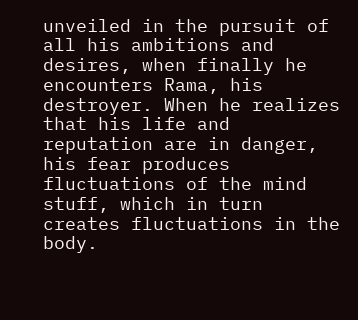unveiled in the pursuit of all his ambitions and desires, when finally he encounters Rama, his destroyer. When he realizes that his life and reputation are in danger, his fear produces fluctuations of the mind stuff, which in turn creates fluctuations in the body.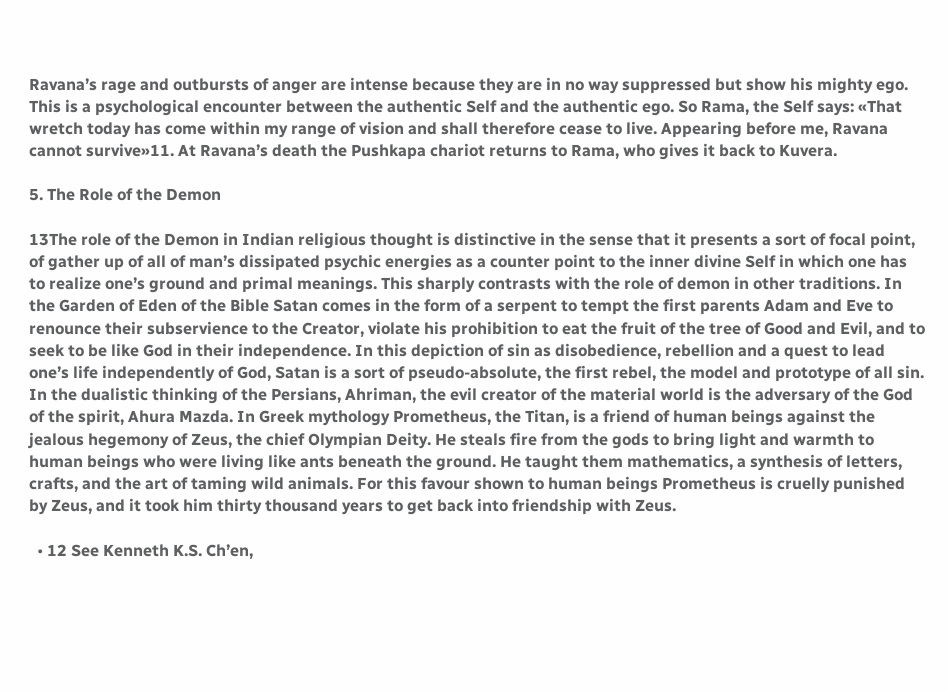Ravana’s rage and outbursts of anger are intense because they are in no way suppressed but show his mighty ego. This is a psychological encounter between the authentic Self and the authentic ego. So Rama, the Self says: «That wretch today has come within my range of vision and shall therefore cease to live. Appearing before me, Ravana cannot survive»11. At Ravana’s death the Pushkapa chariot returns to Rama, who gives it back to Kuvera.

5. The Role of the Demon

13The role of the Demon in Indian religious thought is distinctive in the sense that it presents a sort of focal point, of gather up of all of man’s dissipated psychic energies as a counter point to the inner divine Self in which one has to realize one’s ground and primal meanings. This sharply contrasts with the role of demon in other traditions. In the Garden of Eden of the Bible Satan comes in the form of a serpent to tempt the first parents Adam and Eve to renounce their subservience to the Creator, violate his prohibition to eat the fruit of the tree of Good and Evil, and to seek to be like God in their independence. In this depiction of sin as disobedience, rebellion and a quest to lead one’s life independently of God, Satan is a sort of pseudo-absolute, the first rebel, the model and prototype of all sin. In the dualistic thinking of the Persians, Ahriman, the evil creator of the material world is the adversary of the God of the spirit, Ahura Mazda. In Greek mythology Prometheus, the Titan, is a friend of human beings against the jealous hegemony of Zeus, the chief Olympian Deity. He steals fire from the gods to bring light and warmth to human beings who were living like ants beneath the ground. He taught them mathematics, a synthesis of letters, crafts, and the art of taming wild animals. For this favour shown to human beings Prometheus is cruelly punished by Zeus, and it took him thirty thousand years to get back into friendship with Zeus.

  • 12 See Kenneth K.S. Ch’en,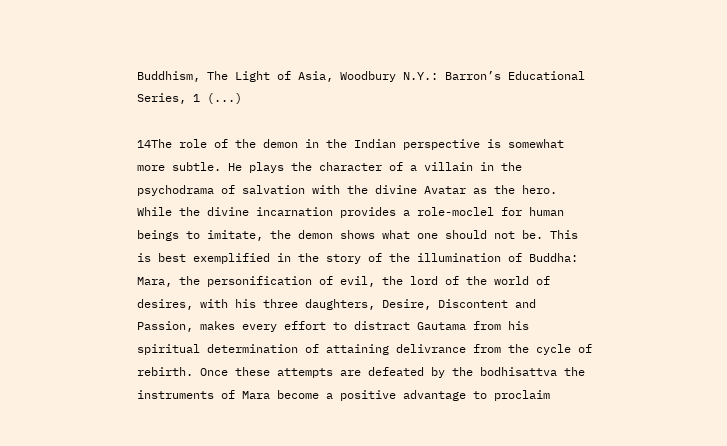Buddhism, The Light of Asia, Woodbury N.Y.: Barron’s Educational Series, 1 (...)

14The role of the demon in the Indian perspective is somewhat more subtle. He plays the character of a villain in the psychodrama of salvation with the divine Avatar as the hero. While the divine incarnation provides a role-moclel for human beings to imitate, the demon shows what one should not be. This is best exemplified in the story of the illumination of Buddha: Mara, the personification of evil, the lord of the world of desires, with his three daughters, Desire, Discontent and Passion, makes every effort to distract Gautama from his spiritual determination of attaining delivrance from the cycle of rebirth. Once these attempts are defeated by the bodhisattva the instruments of Mara become a positive advantage to proclaim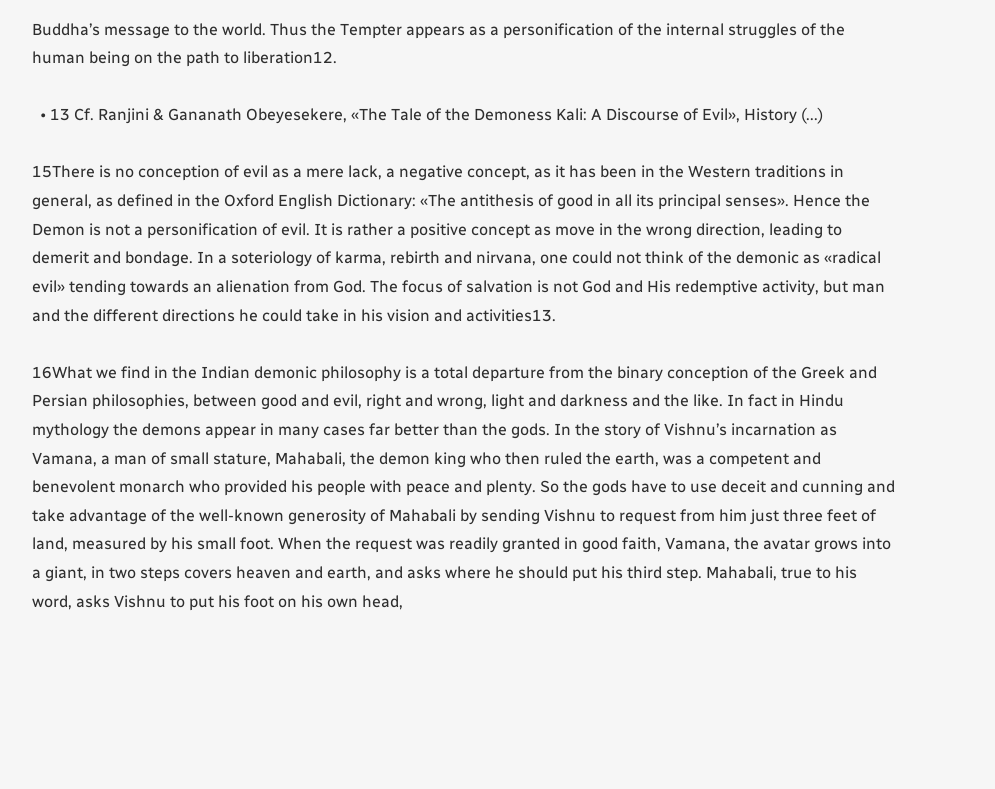Buddha’s message to the world. Thus the Tempter appears as a personification of the internal struggles of the human being on the path to liberation12.

  • 13 Cf. Ranjini & Gananath Obeyesekere, «The Tale of the Demoness Kali: A Discourse of Evil», History (...)

15There is no conception of evil as a mere lack, a negative concept, as it has been in the Western traditions in general, as defined in the Oxford English Dictionary: «The antithesis of good in all its principal senses». Hence the Demon is not a personification of evil. It is rather a positive concept as move in the wrong direction, leading to demerit and bondage. In a soteriology of karma, rebirth and nirvana, one could not think of the demonic as «radical evil» tending towards an alienation from God. The focus of salvation is not God and His redemptive activity, but man and the different directions he could take in his vision and activities13.

16What we find in the Indian demonic philosophy is a total departure from the binary conception of the Greek and Persian philosophies, between good and evil, right and wrong, light and darkness and the like. In fact in Hindu mythology the demons appear in many cases far better than the gods. In the story of Vishnu’s incarnation as Vamana, a man of small stature, Mahabali, the demon king who then ruled the earth, was a competent and benevolent monarch who provided his people with peace and plenty. So the gods have to use deceit and cunning and take advantage of the well-known generosity of Mahabali by sending Vishnu to request from him just three feet of land, measured by his small foot. When the request was readily granted in good faith, Vamana, the avatar grows into a giant, in two steps covers heaven and earth, and asks where he should put his third step. Mahabali, true to his word, asks Vishnu to put his foot on his own head,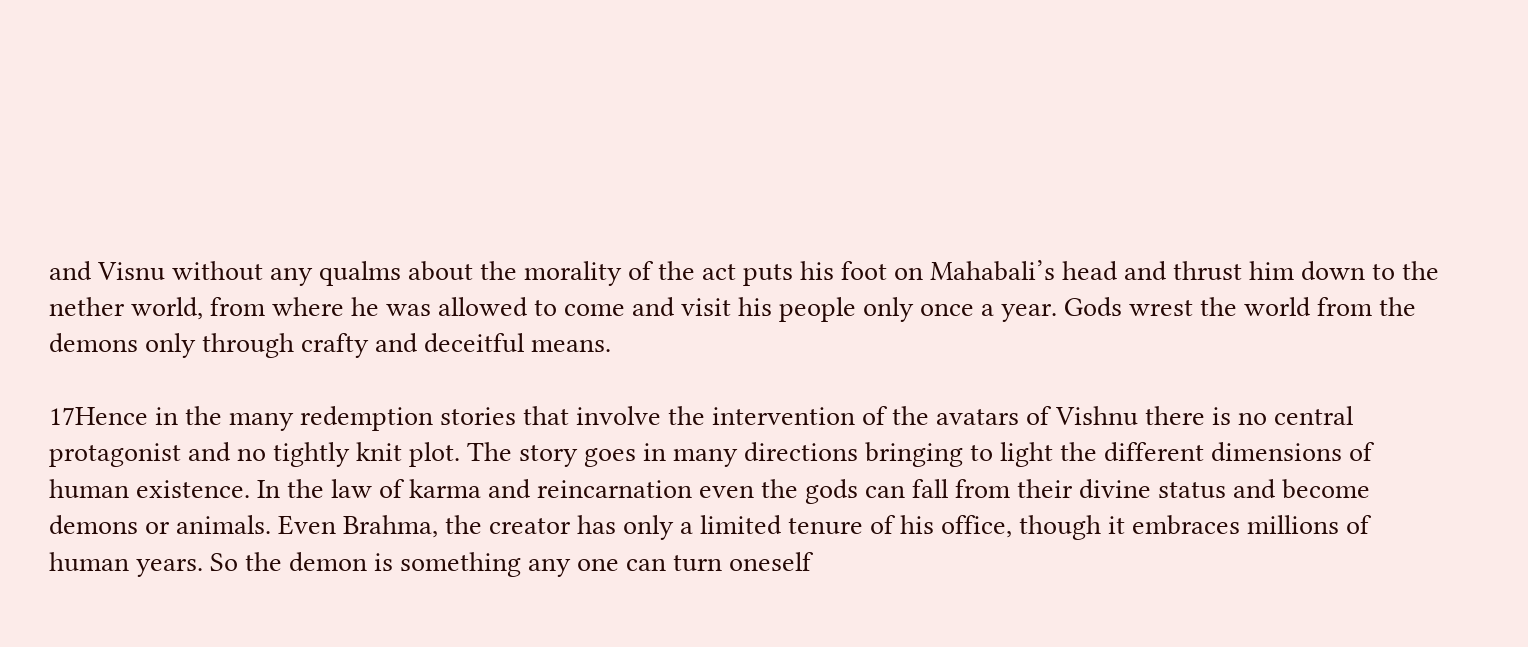and Visnu without any qualms about the morality of the act puts his foot on Mahabali’s head and thrust him down to the nether world, from where he was allowed to come and visit his people only once a year. Gods wrest the world from the demons only through crafty and deceitful means.

17Hence in the many redemption stories that involve the intervention of the avatars of Vishnu there is no central protagonist and no tightly knit plot. The story goes in many directions bringing to light the different dimensions of human existence. In the law of karma and reincarnation even the gods can fall from their divine status and become demons or animals. Even Brahma, the creator has only a limited tenure of his office, though it embraces millions of human years. So the demon is something any one can turn oneself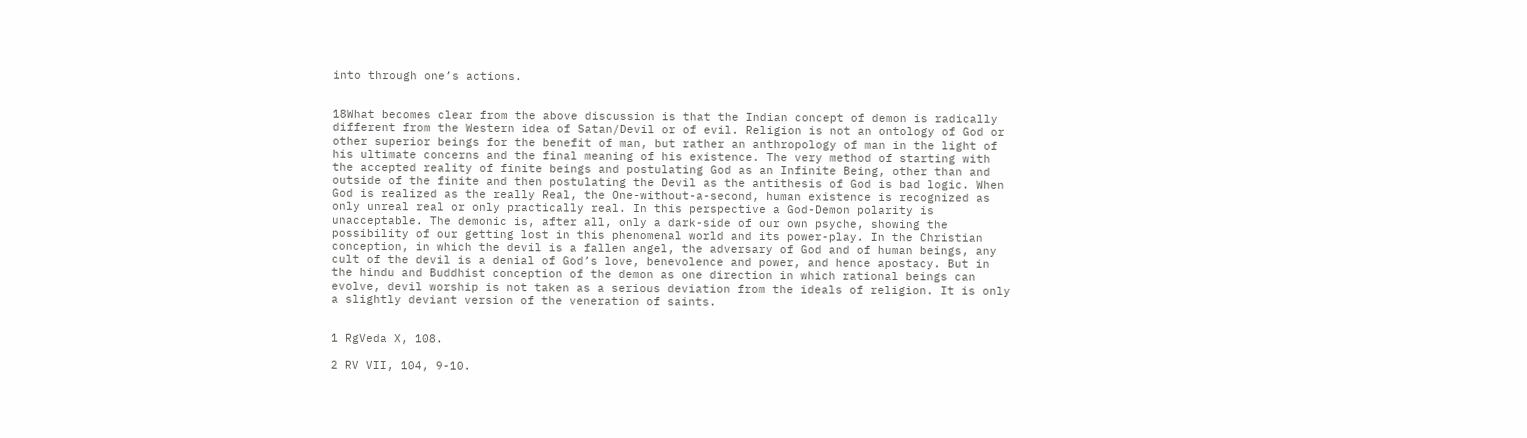into through one’s actions.


18What becomes clear from the above discussion is that the Indian concept of demon is radically different from the Western idea of Satan/Devil or of evil. Religion is not an ontology of God or other superior beings for the benefit of man, but rather an anthropology of man in the light of his ultimate concerns and the final meaning of his existence. The very method of starting with the accepted reality of finite beings and postulating God as an Infinite Being, other than and outside of the finite and then postulating the Devil as the antithesis of God is bad logic. When God is realized as the really Real, the One-without-a-second, human existence is recognized as only unreal real or only practically real. In this perspective a God-Demon polarity is unacceptable. The demonic is, after all, only a dark-side of our own psyche, showing the possibility of our getting lost in this phenomenal world and its power-play. In the Christian conception, in which the devil is a fallen angel, the adversary of God and of human beings, any cult of the devil is a denial of God’s love, benevolence and power, and hence apostacy. But in the hindu and Buddhist conception of the demon as one direction in which rational beings can evolve, devil worship is not taken as a serious deviation from the ideals of religion. It is only a slightly deviant version of the veneration of saints.


1 RgVeda X, 108.

2 RV VII, 104, 9-10.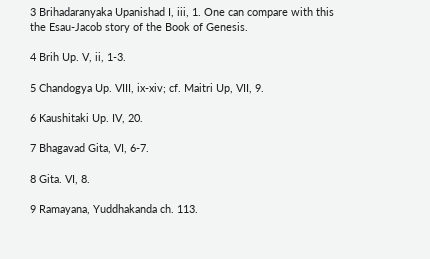3 Brihadaranyaka Upanishad I, iii, 1. One can compare with this the Esau-Jacob story of the Book of Genesis.

4 Brih Up. V, ii, 1-3.

5 Chandogya Up. VIII, ix-xiv; cf. Maitri Up, VII, 9.

6 Kaushitaki Up. IV, 20.

7 Bhagavad Gita, VI, 6-7.

8 Gita. VI, 8.

9 Ramayana, Yuddhakanda ch. 113.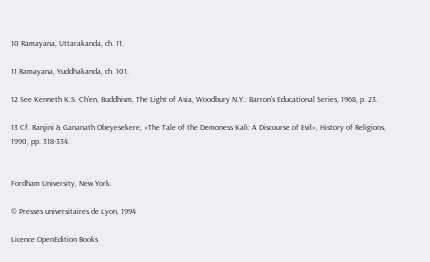10 Ramayana, Uttarakanda, ch. 11.

11 Ramayana, Yuddhakanda, ch. 101.

12 See Kenneth K.S. Ch’en, Buddhism, The Light of Asia, Woodbury N.Y.: Barron’s Educational Series, 1968, p. 23.

13 Cf. Ranjini & Gananath Obeyesekere, «The Tale of the Demoness Kali: A Discourse of Evil», History of Religions, 1990, pp. 318-334.


Fordham University, New York.

© Presses universitaires de Lyon, 1994

Licence OpenEdition Books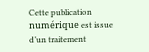Cette publication numérique est issue d’un traitement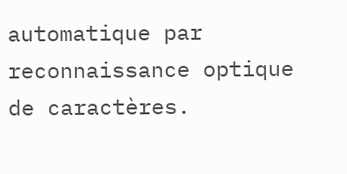automatique par reconnaissance optique de caractères.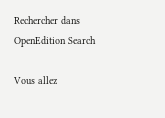Rechercher dans OpenEdition Search

Vous allez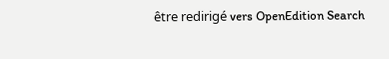être redirigé vers OpenEdition Search